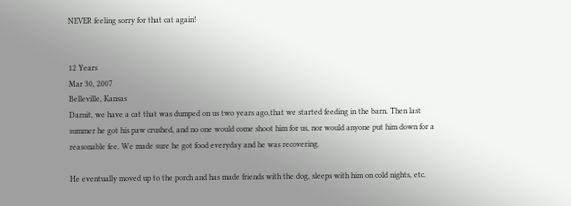NEVER feeling sorry for that cat again!


12 Years
Mar 30, 2007
Belleville, Kansas
Darnit, we have a cat that was dumped on us two years ago,that we started feeding in the barn. Then last summer he got his paw crushed, and no one would come shoot him for us, nor would anyone put him down for a reasonable fee. We made sure he got food everyday and he was recovering.

He eventually moved up to the porch and has made friends with the dog, sleeps with him on cold nights, etc.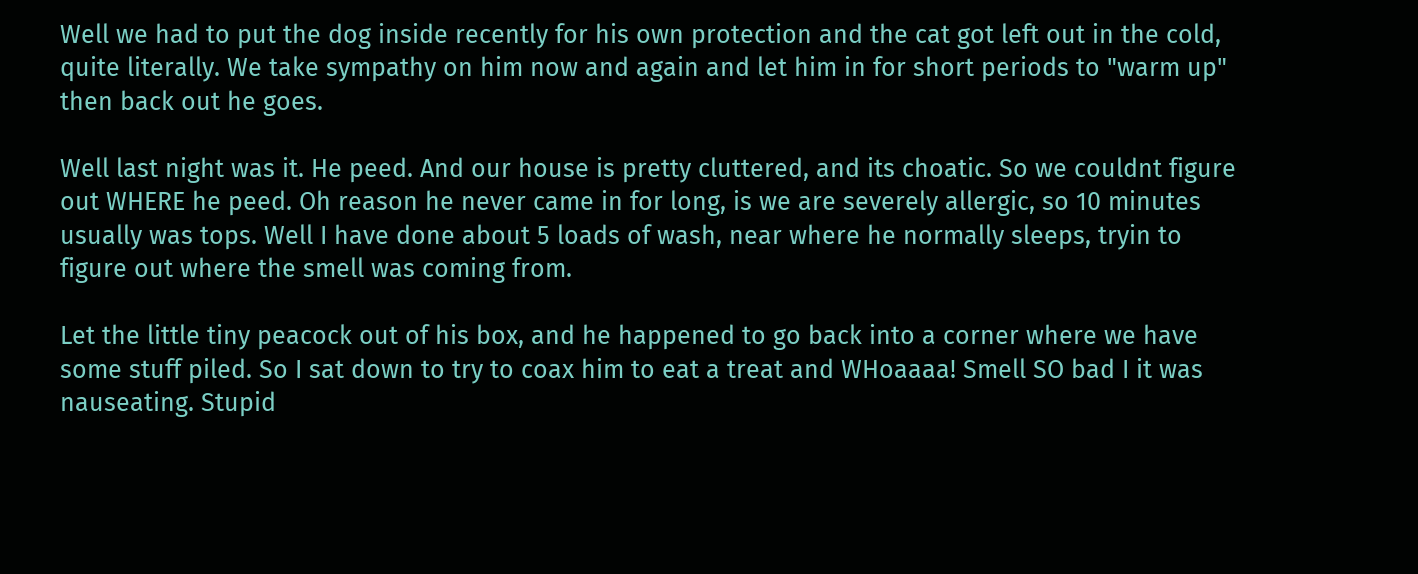Well we had to put the dog inside recently for his own protection and the cat got left out in the cold, quite literally. We take sympathy on him now and again and let him in for short periods to "warm up" then back out he goes.

Well last night was it. He peed. And our house is pretty cluttered, and its choatic. So we couldnt figure out WHERE he peed. Oh reason he never came in for long, is we are severely allergic, so 10 minutes usually was tops. Well I have done about 5 loads of wash, near where he normally sleeps, tryin to figure out where the smell was coming from.

Let the little tiny peacock out of his box, and he happened to go back into a corner where we have some stuff piled. So I sat down to try to coax him to eat a treat and WHoaaaa! Smell SO bad I it was nauseating. Stupid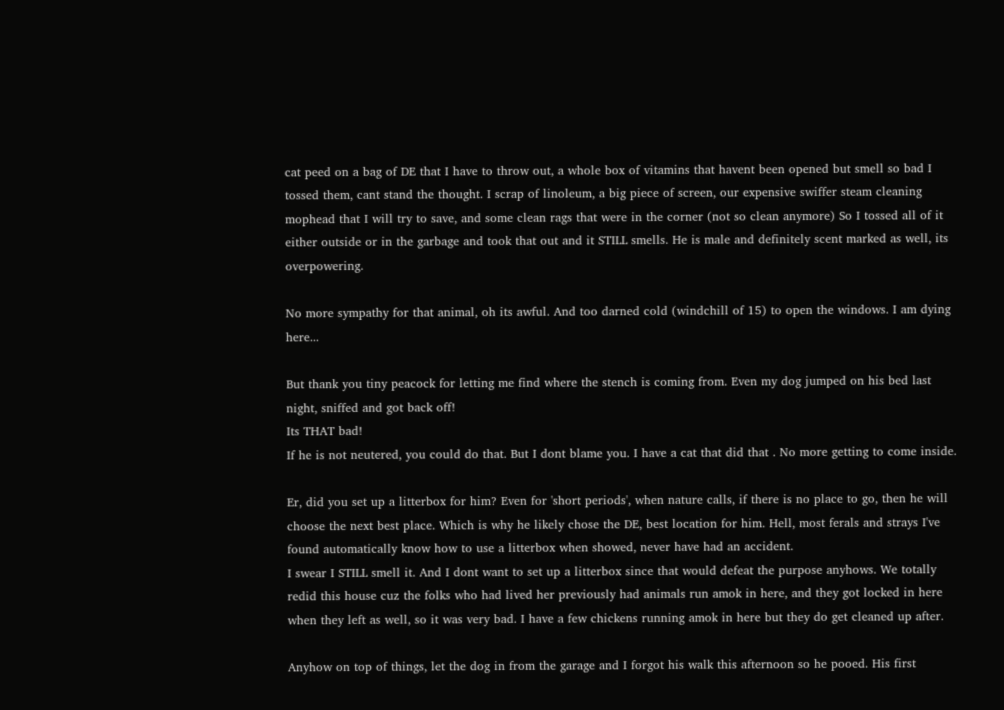cat peed on a bag of DE that I have to throw out, a whole box of vitamins that havent been opened but smell so bad I tossed them, cant stand the thought. I scrap of linoleum, a big piece of screen, our expensive swiffer steam cleaning mophead that I will try to save, and some clean rags that were in the corner (not so clean anymore) So I tossed all of it either outside or in the garbage and took that out and it STILL smells. He is male and definitely scent marked as well, its overpowering.

No more sympathy for that animal, oh its awful. And too darned cold (windchill of 15) to open the windows. I am dying here...

But thank you tiny peacock for letting me find where the stench is coming from. Even my dog jumped on his bed last night, sniffed and got back off!
Its THAT bad!
If he is not neutered, you could do that. But I dont blame you. I have a cat that did that . No more getting to come inside.

Er, did you set up a litterbox for him? Even for 'short periods', when nature calls, if there is no place to go, then he will choose the next best place. Which is why he likely chose the DE, best location for him. Hell, most ferals and strays I've found automatically know how to use a litterbox when showed, never have had an accident.
I swear I STILL smell it. And I dont want to set up a litterbox since that would defeat the purpose anyhows. We totally redid this house cuz the folks who had lived her previously had animals run amok in here, and they got locked in here when they left as well, so it was very bad. I have a few chickens running amok in here but they do get cleaned up after.

Anyhow on top of things, let the dog in from the garage and I forgot his walk this afternoon so he pooed. His first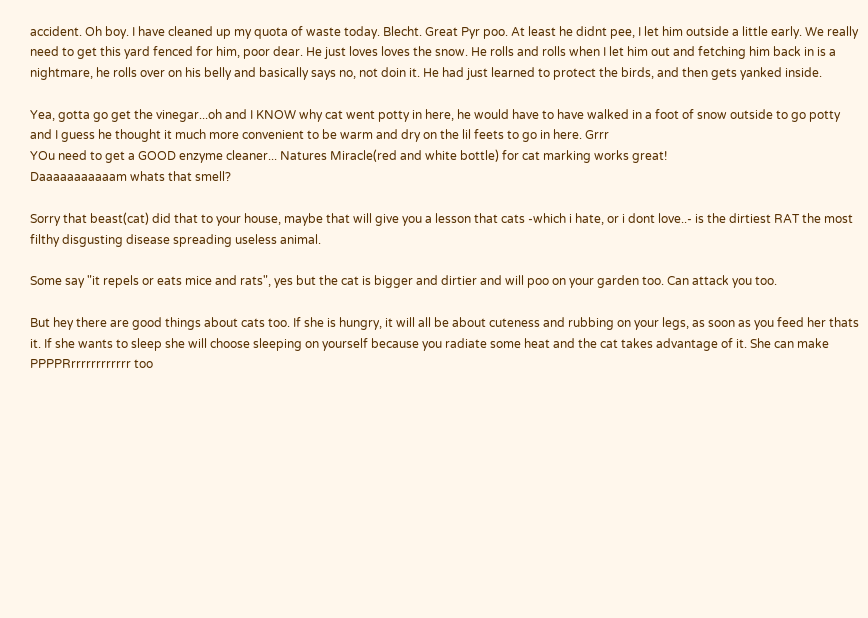accident. Oh boy. I have cleaned up my quota of waste today. Blecht. Great Pyr poo. At least he didnt pee, I let him outside a little early. We really need to get this yard fenced for him, poor dear. He just loves loves the snow. He rolls and rolls when I let him out and fetching him back in is a nightmare, he rolls over on his belly and basically says no, not doin it. He had just learned to protect the birds, and then gets yanked inside.

Yea, gotta go get the vinegar...oh and I KNOW why cat went potty in here, he would have to have walked in a foot of snow outside to go potty and I guess he thought it much more convenient to be warm and dry on the lil feets to go in here. Grrr
YOu need to get a GOOD enzyme cleaner... Natures Miracle(red and white bottle) for cat marking works great!
Daaaaaaaaaaam whats that smell?

Sorry that beast(cat) did that to your house, maybe that will give you a lesson that cats -which i hate, or i dont love..- is the dirtiest RAT the most filthy disgusting disease spreading useless animal.

Some say "it repels or eats mice and rats", yes but the cat is bigger and dirtier and will poo on your garden too. Can attack you too.

But hey there are good things about cats too. If she is hungry, it will all be about cuteness and rubbing on your legs, as soon as you feed her thats it. If she wants to sleep she will choose sleeping on yourself because you radiate some heat and the cat takes advantage of it. She can make PPPPRrrrrrrrrrrrr too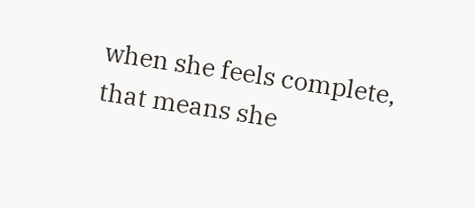when she feels complete, that means she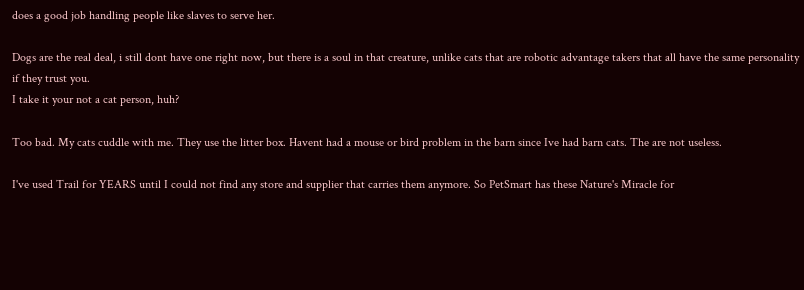does a good job handling people like slaves to serve her.

Dogs are the real deal, i still dont have one right now, but there is a soul in that creature, unlike cats that are robotic advantage takers that all have the same personality if they trust you.
I take it your not a cat person, huh?

Too bad. My cats cuddle with me. They use the litter box. Havent had a mouse or bird problem in the barn since Ive had barn cats. The are not useless.

I've used Trail for YEARS until I could not find any store and supplier that carries them anymore. So PetSmart has these Nature's Miracle for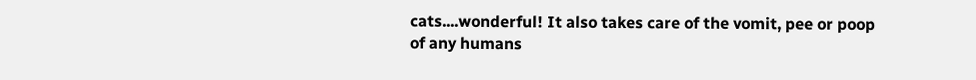cats....wonderful! It also takes care of the vomit, pee or poop of any humans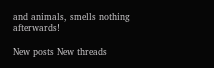and animals, smells nothing afterwards!

New posts New threads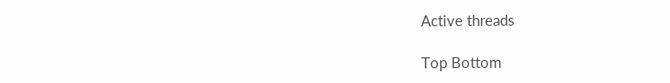Active threads

Top Bottom